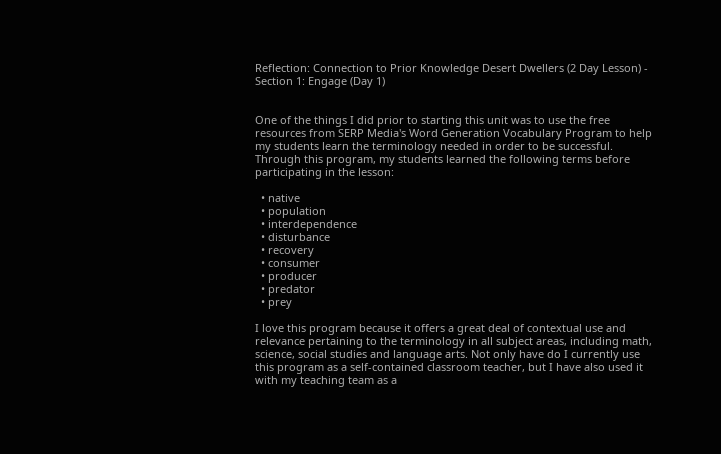Reflection: Connection to Prior Knowledge Desert Dwellers (2 Day Lesson) - Section 1: Engage (Day 1)


One of the things I did prior to starting this unit was to use the free resources from SERP Media's Word Generation Vocabulary Program to help my students learn the terminology needed in order to be successful. Through this program, my students learned the following terms before participating in the lesson:

  • native
  • population
  • interdependence
  • disturbance
  • recovery
  • consumer
  • producer
  • predator
  • prey

I love this program because it offers a great deal of contextual use and relevance pertaining to the terminology in all subject areas, including math, science, social studies and language arts. Not only have do I currently use this program as a self-contained classroom teacher, but I have also used it with my teaching team as a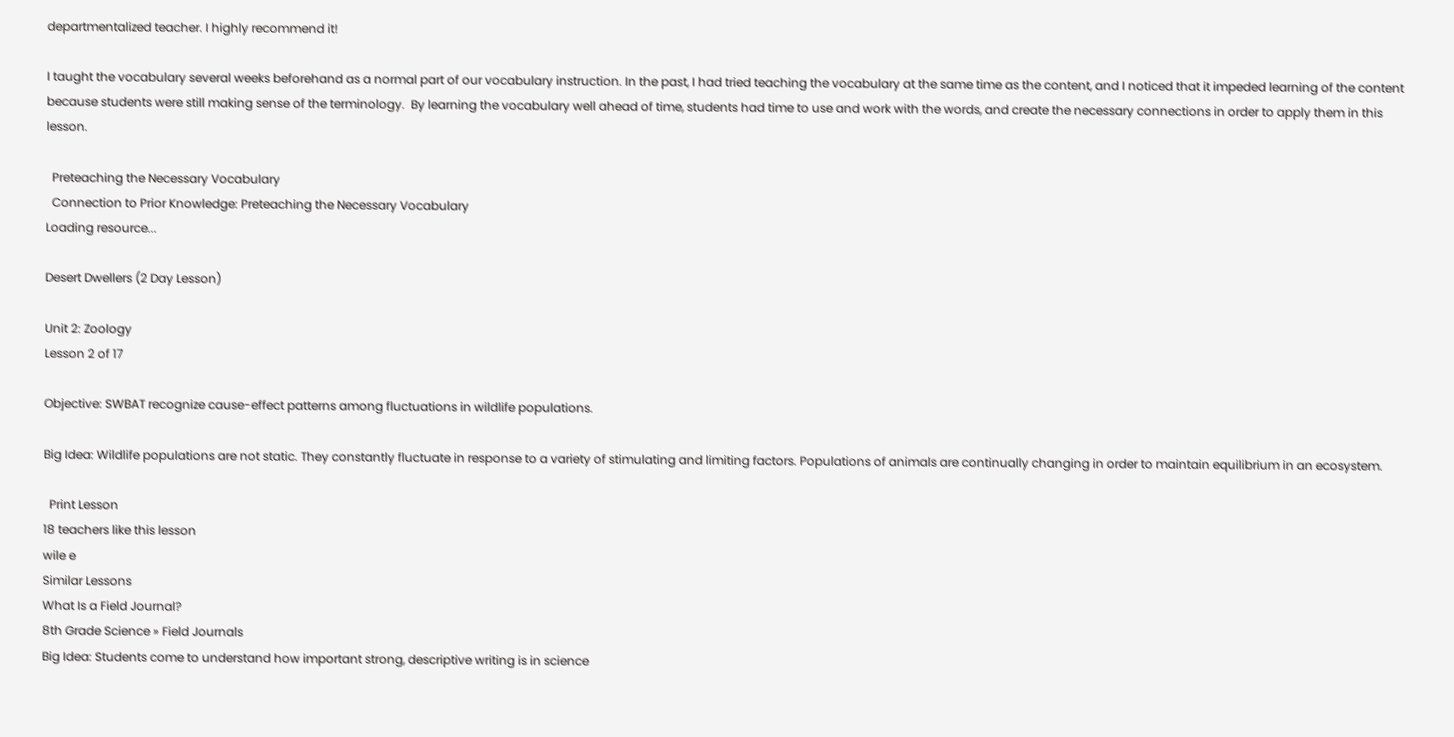departmentalized teacher. I highly recommend it!

I taught the vocabulary several weeks beforehand as a normal part of our vocabulary instruction. In the past, I had tried teaching the vocabulary at the same time as the content, and I noticed that it impeded learning of the content because students were still making sense of the terminology.  By learning the vocabulary well ahead of time, students had time to use and work with the words, and create the necessary connections in order to apply them in this lesson.

  Preteaching the Necessary Vocabulary
  Connection to Prior Knowledge: Preteaching the Necessary Vocabulary
Loading resource...

Desert Dwellers (2 Day Lesson)

Unit 2: Zoology
Lesson 2 of 17

Objective: SWBAT recognize cause-effect patterns among fluctuations in wildlife populations.

Big Idea: Wildlife populations are not static. They constantly fluctuate in response to a variety of stimulating and limiting factors. Populations of animals are continually changing in order to maintain equilibrium in an ecosystem.

  Print Lesson
18 teachers like this lesson
wile e
Similar Lessons
What Is a Field Journal?
8th Grade Science » Field Journals
Big Idea: Students come to understand how important strong, descriptive writing is in science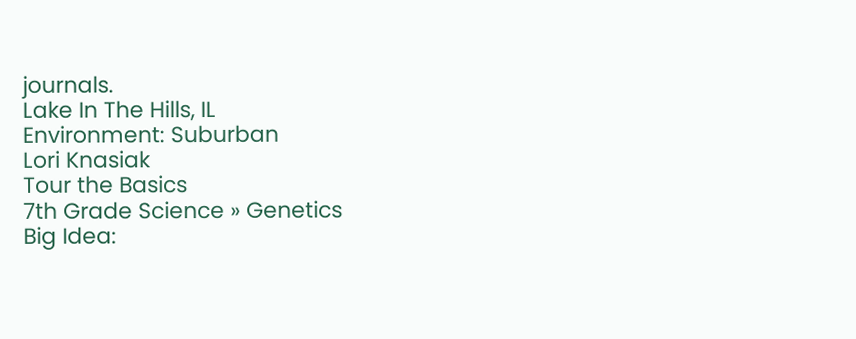journals.
Lake In The Hills, IL
Environment: Suburban
Lori Knasiak
Tour the Basics
7th Grade Science » Genetics
Big Idea: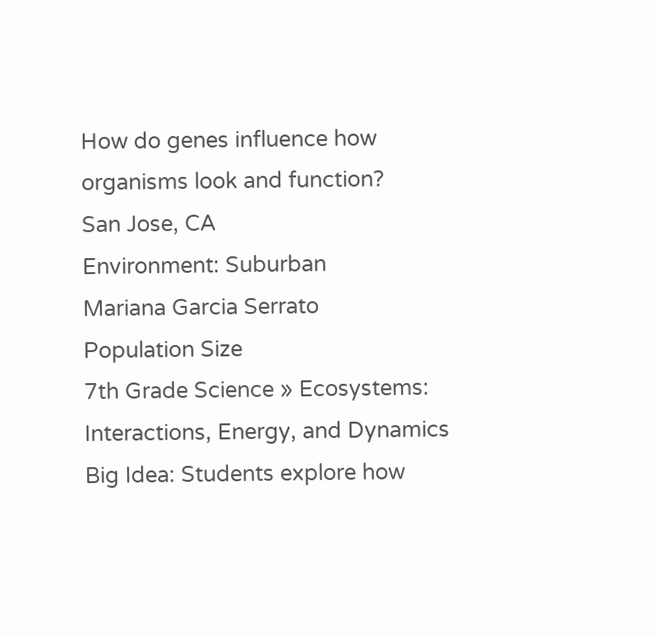How do genes influence how organisms look and function?
San Jose, CA
Environment: Suburban
Mariana Garcia Serrato
Population Size
7th Grade Science » Ecosystems: Interactions, Energy, and Dynamics
Big Idea: Students explore how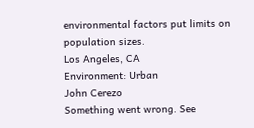environmental factors put limits on population sizes.
Los Angeles, CA
Environment: Urban
John Cerezo
Something went wrong. See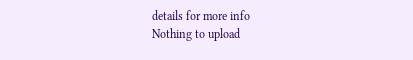details for more info
Nothing to upload